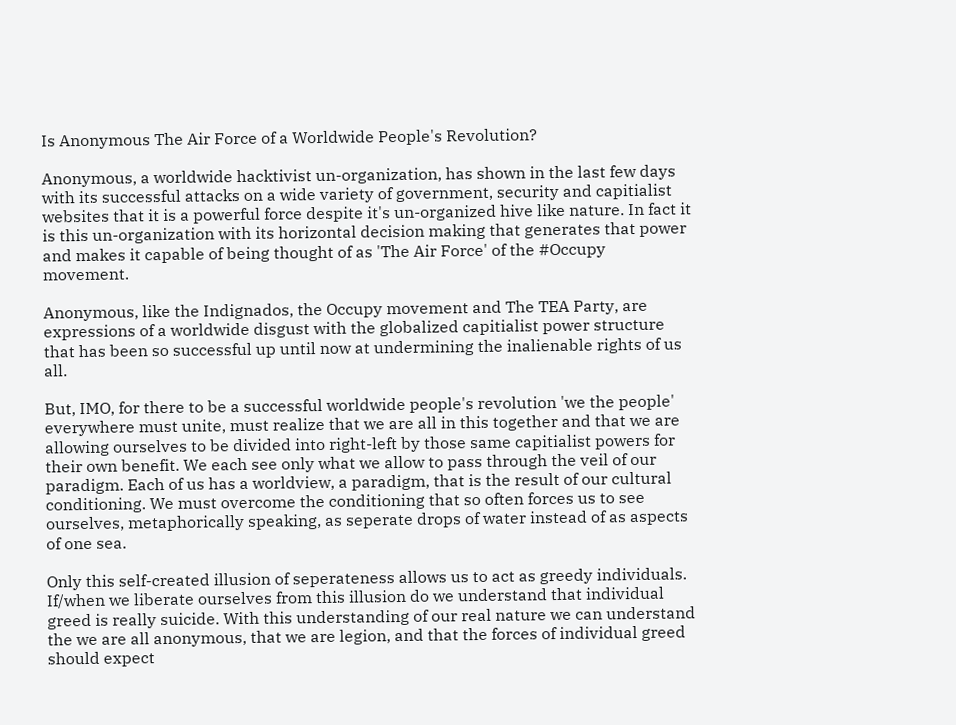Is Anonymous The Air Force of a Worldwide People's Revolution?

Anonymous, a worldwide hacktivist un-organization, has shown in the last few days with its successful attacks on a wide variety of government, security and capitialist websites that it is a powerful force despite it's un-organized hive like nature. In fact it is this un-organization with its horizontal decision making that generates that power and makes it capable of being thought of as 'The Air Force' of the #Occupy movement.

Anonymous, like the Indignados, the Occupy movement and The TEA Party, are expressions of a worldwide disgust with the globalized capitialist power structure that has been so successful up until now at undermining the inalienable rights of us all.

But, IMO, for there to be a successful worldwide people's revolution 'we the people' everywhere must unite, must realize that we are all in this together and that we are allowing ourselves to be divided into right-left by those same capitialist powers for their own benefit. We each see only what we allow to pass through the veil of our paradigm. Each of us has a worldview, a paradigm, that is the result of our cultural conditioning. We must overcome the conditioning that so often forces us to see ourselves, metaphorically speaking, as seperate drops of water instead of as aspects of one sea.

Only this self-created illusion of seperateness allows us to act as greedy individuals. If/when we liberate ourselves from this illusion do we understand that individual greed is really suicide. With this understanding of our real nature we can understand the we are all anonymous, that we are legion, and that the forces of individual greed should expect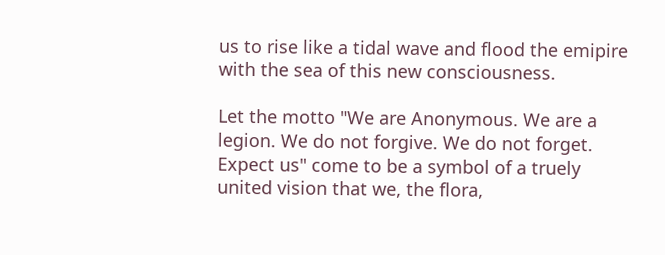us to rise like a tidal wave and flood the emipire with the sea of this new consciousness.

Let the motto "We are Anonymous. We are a legion. We do not forgive. We do not forget. Expect us" come to be a symbol of a truely united vision that we, the flora,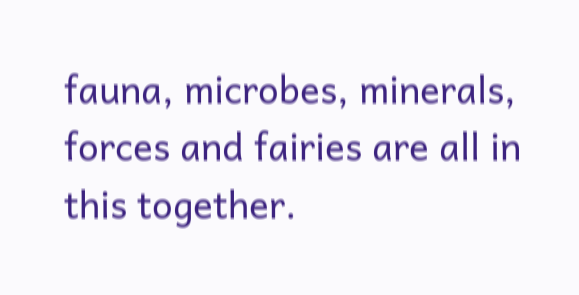fauna, microbes, minerals, forces and fairies are all in this together.